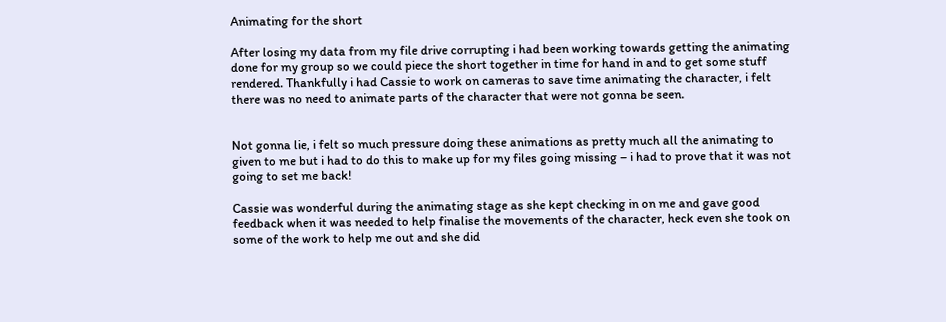Animating for the short

After losing my data from my file drive corrupting i had been working towards getting the animating done for my group so we could piece the short together in time for hand in and to get some stuff rendered. Thankfully i had Cassie to work on cameras to save time animating the character, i felt there was no need to animate parts of the character that were not gonna be seen.


Not gonna lie, i felt so much pressure doing these animations as pretty much all the animating to given to me but i had to do this to make up for my files going missing – i had to prove that it was not going to set me back!

Cassie was wonderful during the animating stage as she kept checking in on me and gave good feedback when it was needed to help finalise the movements of the character, heck even she took on some of the work to help me out and she did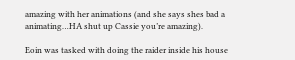amazing with her animations (and she says shes bad a animating…HA shut up Cassie you’re amazing).

Eoin was tasked with doing the raider inside his house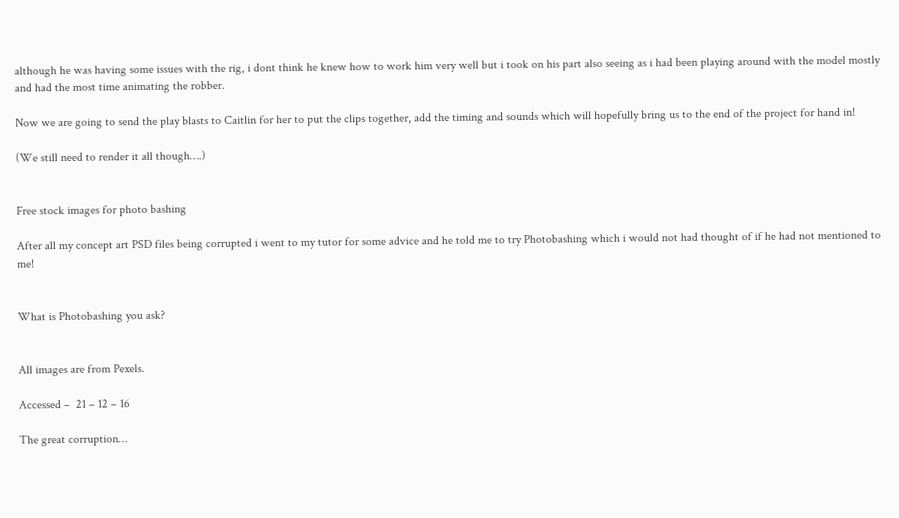although he was having some issues with the rig, i dont think he knew how to work him very well but i took on his part also seeing as i had been playing around with the model mostly and had the most time animating the robber.

Now we are going to send the play blasts to Caitlin for her to put the clips together, add the timing and sounds which will hopefully bring us to the end of the project for hand in!

(We still need to render it all though….)


Free stock images for photo bashing

After all my concept art PSD files being corrupted i went to my tutor for some advice and he told me to try Photobashing which i would not had thought of if he had not mentioned to me!


What is Photobashing you ask?


All images are from Pexels.

Accessed –  21 – 12 – 16

The great corruption…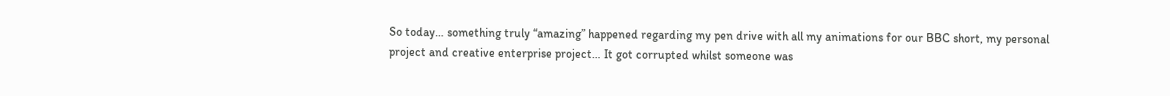So today… something truly “amazing” happened regarding my pen drive with all my animations for our BBC short, my personal project and creative enterprise project… It got corrupted whilst someone was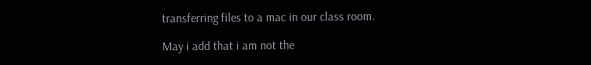transferring files to a mac in our class room.

May i add that i am not the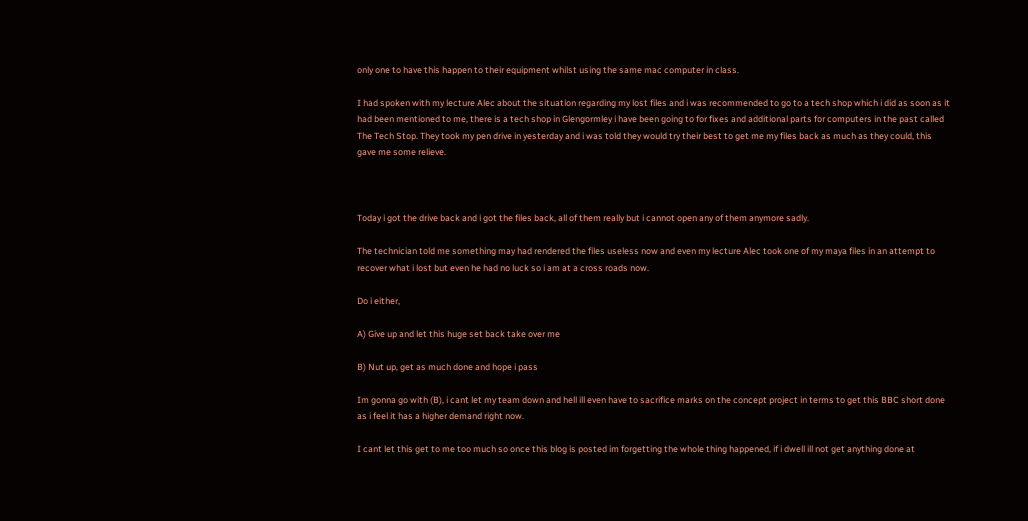only one to have this happen to their equipment whilst using the same mac computer in class.

I had spoken with my lecture Alec about the situation regarding my lost files and i was recommended to go to a tech shop which i did as soon as it had been mentioned to me, there is a tech shop in Glengormley i have been going to for fixes and additional parts for computers in the past called The Tech Stop. They took my pen drive in yesterday and i was told they would try their best to get me my files back as much as they could, this gave me some relieve.



Today i got the drive back and i got the files back, all of them really but i cannot open any of them anymore sadly.

The technician told me something may had rendered the files useless now and even my lecture Alec took one of my maya files in an attempt to recover what i lost but even he had no luck so i am at a cross roads now.

Do i either,

A) Give up and let this huge set back take over me

B) Nut up, get as much done and hope i pass

Im gonna go with (B), i cant let my team down and hell ill even have to sacrifice marks on the concept project in terms to get this BBC short done as i feel it has a higher demand right now.

I cant let this get to me too much so once this blog is posted im forgetting the whole thing happened, if i dwell ill not get anything done at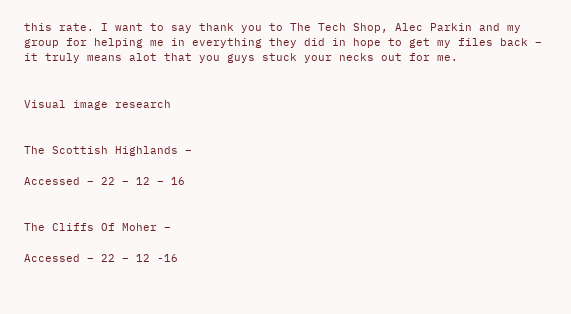this rate. I want to say thank you to The Tech Shop, Alec Parkin and my group for helping me in everything they did in hope to get my files back – it truly means alot that you guys stuck your necks out for me.


Visual image research


The Scottish Highlands –

Accessed – 22 – 12 – 16


The Cliffs Of Moher –

Accessed – 22 – 12 -16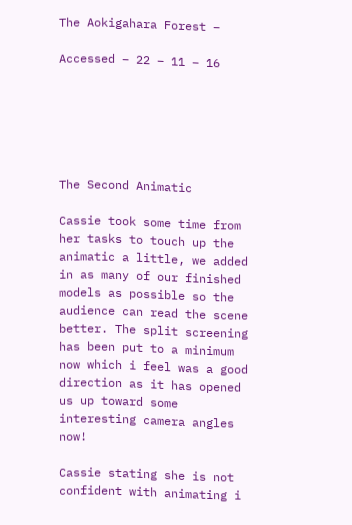The Aokigahara Forest –

Accessed – 22 – 11 – 16






The Second Animatic

Cassie took some time from her tasks to touch up the animatic a little, we added in as many of our finished models as possible so the audience can read the scene better. The split screening has been put to a minimum now which i feel was a good direction as it has opened us up toward some interesting camera angles now!

Cassie stating she is not confident with animating i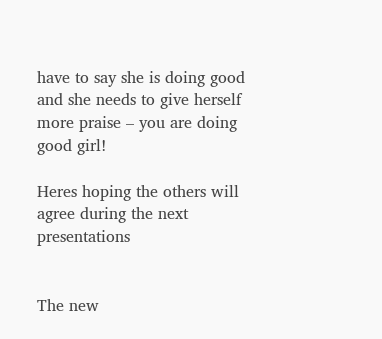have to say she is doing good and she needs to give herself more praise – you are doing good girl!

Heres hoping the others will agree during the next presentations


The new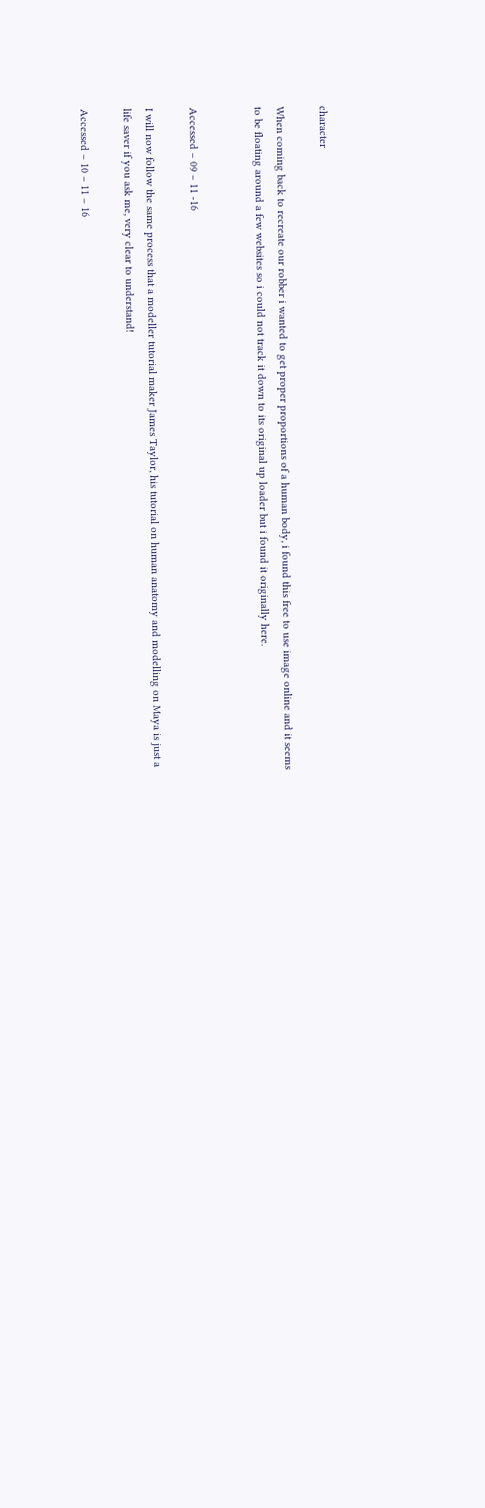character

When coming back to recreate our robber i wanted to get proper proportions of a human body, i found this free to use image online and it seems to be floating around a few websites so i could not track it down to its original up loader but i found it originally here.


Accessed – 09 – 11 -16

I will now follow the same process that a modeller tutorial maker James Taylor, his tutorial on human anatomy and modelling on Maya is just a life saver if you ask me, very clear to understand!

Accessed – 10 – 11 – 16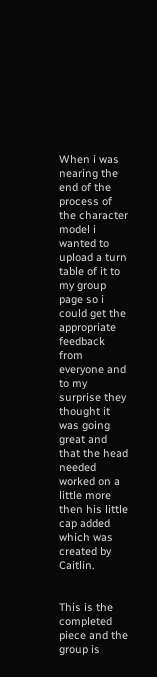When i was nearing the end of the process of the character model i wanted to upload a turn table of it to my group page so i could get the appropriate feedback from everyone and to my surprise they thought it was going great and that the head needed worked on a little more then his little cap added which was created by Caitlin.


This is the completed piece and the group is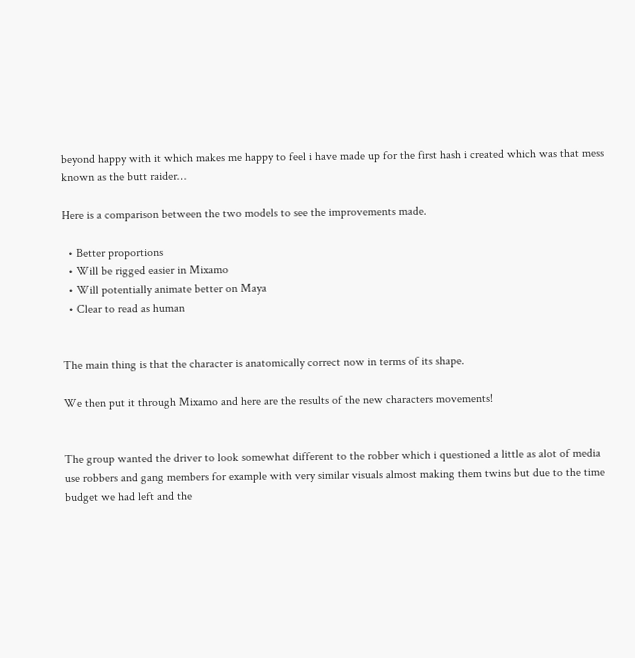beyond happy with it which makes me happy to feel i have made up for the first hash i created which was that mess known as the butt raider…

Here is a comparison between the two models to see the improvements made.

  • Better proportions
  • Will be rigged easier in Mixamo
  • Will potentially animate better on Maya
  • Clear to read as human


The main thing is that the character is anatomically correct now in terms of its shape.

We then put it through Mixamo and here are the results of the new characters movements!


The group wanted the driver to look somewhat different to the robber which i questioned a little as alot of media use robbers and gang members for example with very similar visuals almost making them twins but due to the time budget we had left and the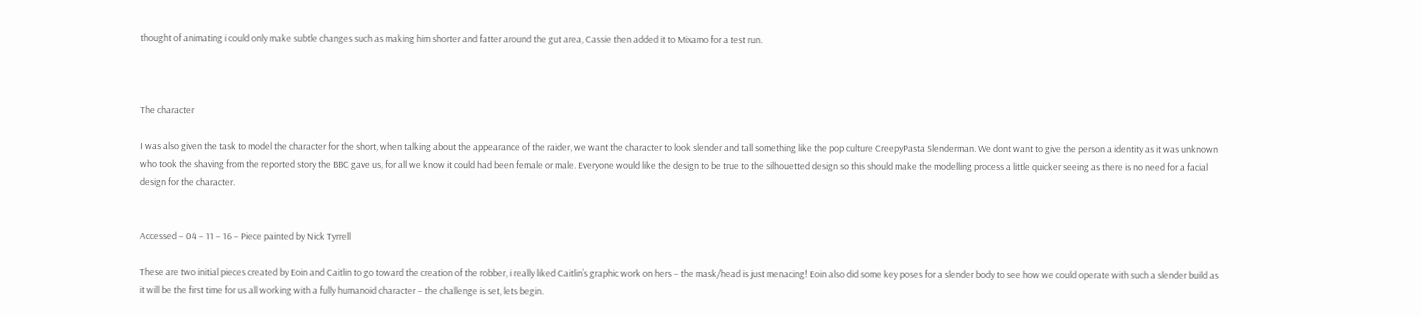thought of animating i could only make subtle changes such as making him shorter and fatter around the gut area, Cassie then added it to Mixamo for a test run.



The character

I was also given the task to model the character for the short, when talking about the appearance of the raider, we want the character to look slender and tall something like the pop culture CreepyPasta Slenderman. We dont want to give the person a identity as it was unknown who took the shaving from the reported story the BBC gave us, for all we know it could had been female or male. Everyone would like the design to be true to the silhouetted design so this should make the modelling process a little quicker seeing as there is no need for a facial design for the character.


Accessed – 04 – 11 – 16 – Piece painted by Nick Tyrrell

These are two initial pieces created by Eoin and Caitlin to go toward the creation of the robber, i really liked Caitlin’s graphic work on hers – the mask/head is just menacing! Eoin also did some key poses for a slender body to see how we could operate with such a slender build as it will be the first time for us all working with a fully humanoid character – the challenge is set, lets begin.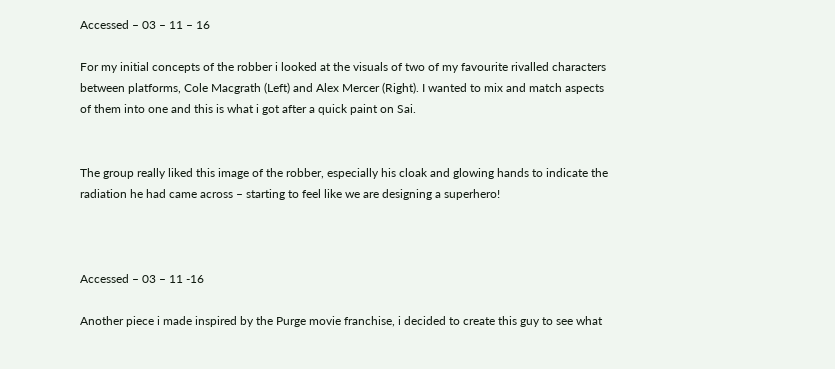Accessed – 03 – 11 – 16

For my initial concepts of the robber i looked at the visuals of two of my favourite rivalled characters between platforms, Cole Macgrath (Left) and Alex Mercer (Right). I wanted to mix and match aspects of them into one and this is what i got after a quick paint on Sai.


The group really liked this image of the robber, especially his cloak and glowing hands to indicate the radiation he had came across – starting to feel like we are designing a superhero!



Accessed – 03 – 11 -16

Another piece i made inspired by the Purge movie franchise, i decided to create this guy to see what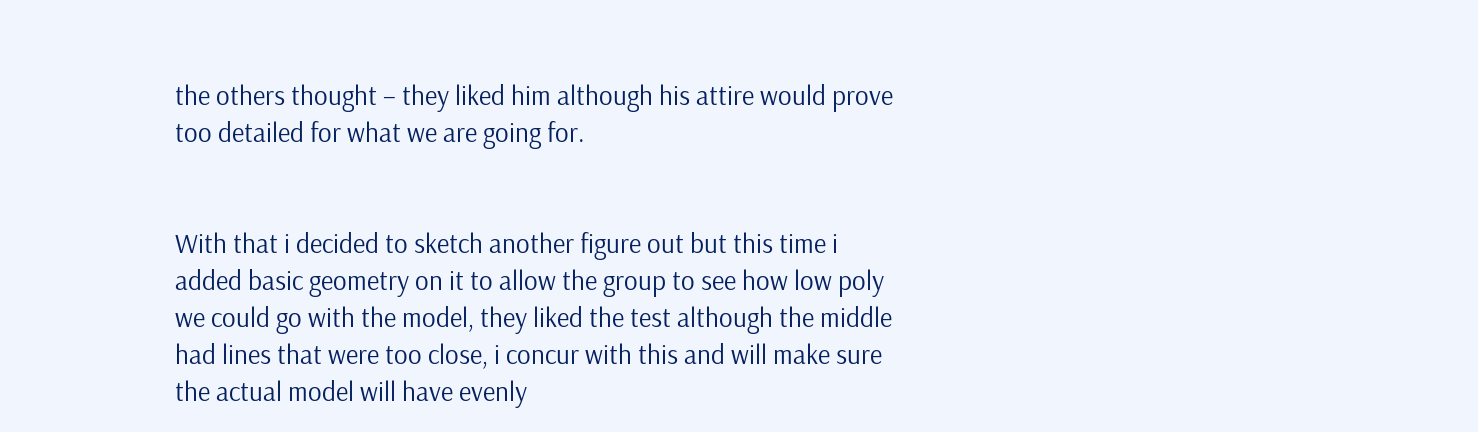the others thought – they liked him although his attire would prove too detailed for what we are going for.


With that i decided to sketch another figure out but this time i added basic geometry on it to allow the group to see how low poly we could go with the model, they liked the test although the middle had lines that were too close, i concur with this and will make sure the actual model will have evenly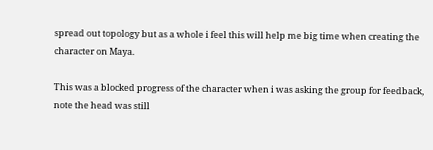spread out topology but as a whole i feel this will help me big time when creating the character on Maya.

This was a blocked progress of the character when i was asking the group for feedback, note the head was still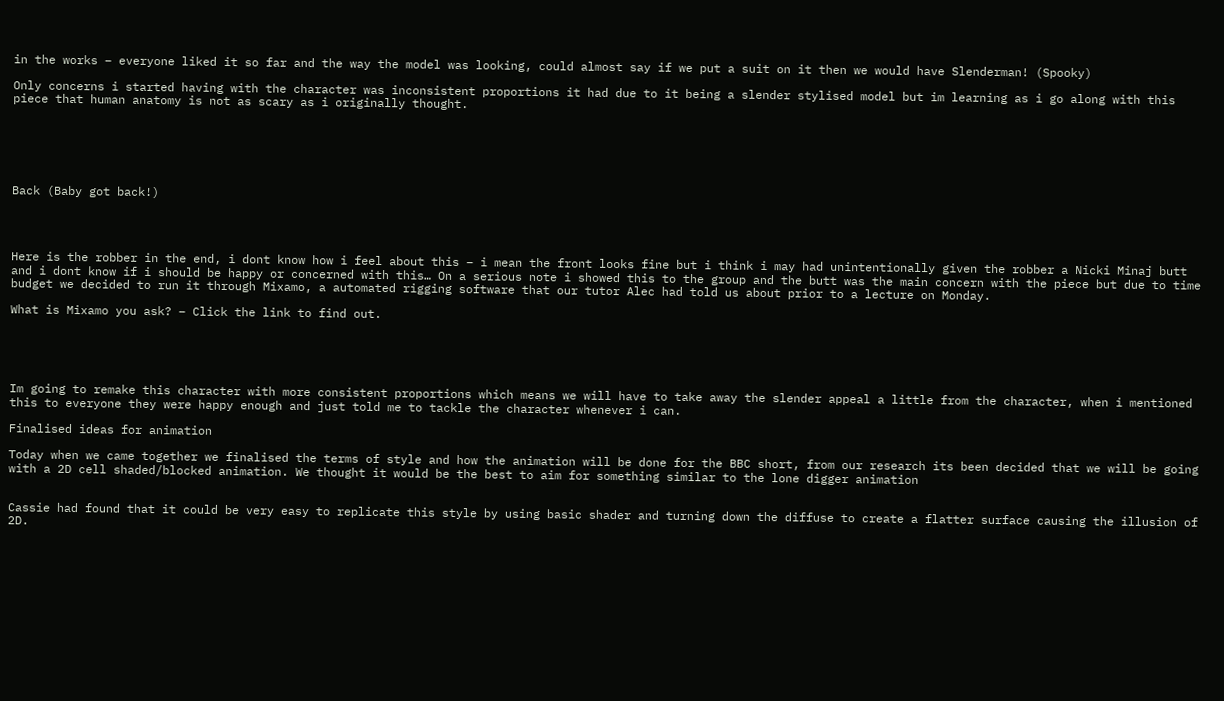in the works – everyone liked it so far and the way the model was looking, could almost say if we put a suit on it then we would have Slenderman! (Spooky)

Only concerns i started having with the character was inconsistent proportions it had due to it being a slender stylised model but im learning as i go along with this piece that human anatomy is not as scary as i originally thought.






Back (Baby got back!)




Here is the robber in the end, i dont know how i feel about this – i mean the front looks fine but i think i may had unintentionally given the robber a Nicki Minaj butt and i dont know if i should be happy or concerned with this… On a serious note i showed this to the group and the butt was the main concern with the piece but due to time budget we decided to run it through Mixamo, a automated rigging software that our tutor Alec had told us about prior to a lecture on Monday.

What is Mixamo you ask? – Click the link to find out.





Im going to remake this character with more consistent proportions which means we will have to take away the slender appeal a little from the character, when i mentioned this to everyone they were happy enough and just told me to tackle the character whenever i can.

Finalised ideas for animation

Today when we came together we finalised the terms of style and how the animation will be done for the BBC short, from our research its been decided that we will be going with a 2D cell shaded/blocked animation. We thought it would be the best to aim for something similar to the lone digger animation


Cassie had found that it could be very easy to replicate this style by using basic shader and turning down the diffuse to create a flatter surface causing the illusion of 2D.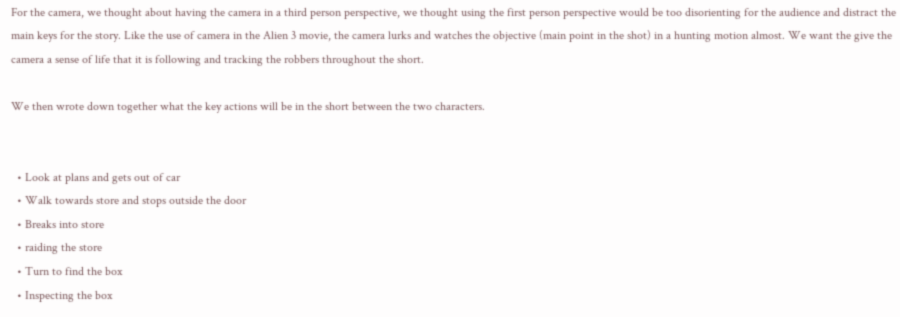For the camera, we thought about having the camera in a third person perspective, we thought using the first person perspective would be too disorienting for the audience and distract the main keys for the story. Like the use of camera in the Alien 3 movie, the camera lurks and watches the objective (main point in the shot) in a hunting motion almost. We want the give the camera a sense of life that it is following and tracking the robbers throughout the short.

We then wrote down together what the key actions will be in the short between the two characters.


  • Look at plans and gets out of car
  • Walk towards store and stops outside the door
  • Breaks into store
  • raiding the store
  • Turn to find the box
  • Inspecting the box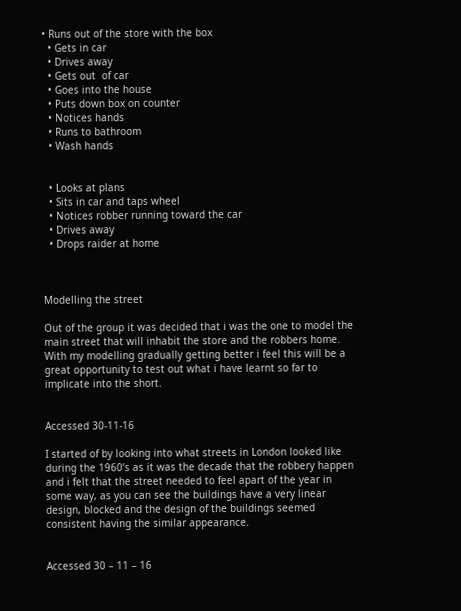• Runs out of the store with the box
  • Gets in car
  • Drives away
  • Gets out  of car
  • Goes into the house
  • Puts down box on counter
  • Notices hands
  • Runs to bathroom
  • Wash hands


  • Looks at plans
  • Sits in car and taps wheel
  • Notices robber running toward the car
  • Drives away
  • Drops raider at home



Modelling the street

Out of the group it was decided that i was the one to model the main street that will inhabit the store and the robbers home. With my modelling gradually getting better i feel this will be a great opportunity to test out what i have learnt so far to implicate into the short.


Accessed 30-11-16

I started of by looking into what streets in London looked like during the 1960’s as it was the decade that the robbery happen and i felt that the street needed to feel apart of the year in some way, as you can see the buildings have a very linear design, blocked and the design of the buildings seemed consistent having the similar appearance.


Accessed 30 – 11 – 16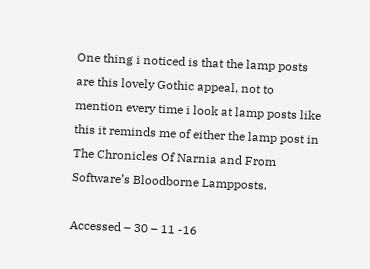One thing i noticed is that the lamp posts are this lovely Gothic appeal, not to mention every time i look at lamp posts like this it reminds me of either the lamp post in The Chronicles Of Narnia and From Software’s Bloodborne Lampposts.

Accessed – 30 – 11 -16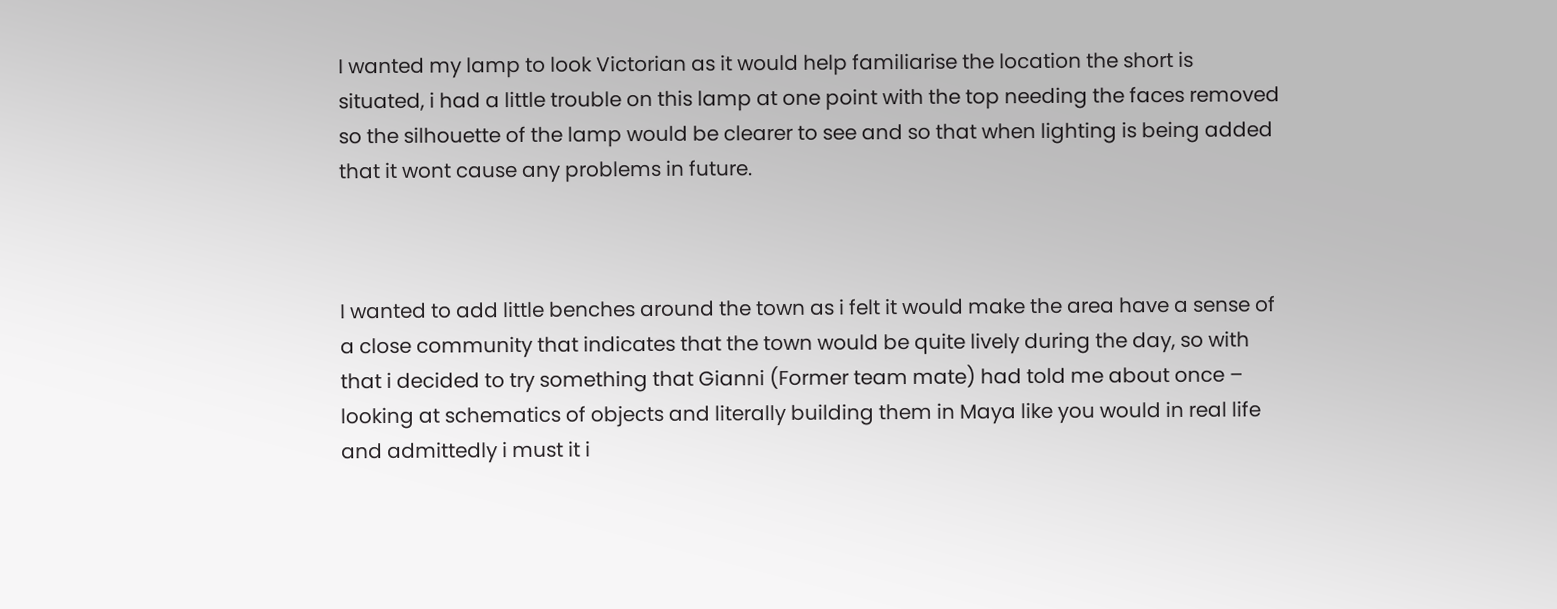I wanted my lamp to look Victorian as it would help familiarise the location the short is situated, i had a little trouble on this lamp at one point with the top needing the faces removed so the silhouette of the lamp would be clearer to see and so that when lighting is being added that it wont cause any problems in future.



I wanted to add little benches around the town as i felt it would make the area have a sense of a close community that indicates that the town would be quite lively during the day, so with that i decided to try something that Gianni (Former team mate) had told me about once – looking at schematics of objects and literally building them in Maya like you would in real life and admittedly i must it i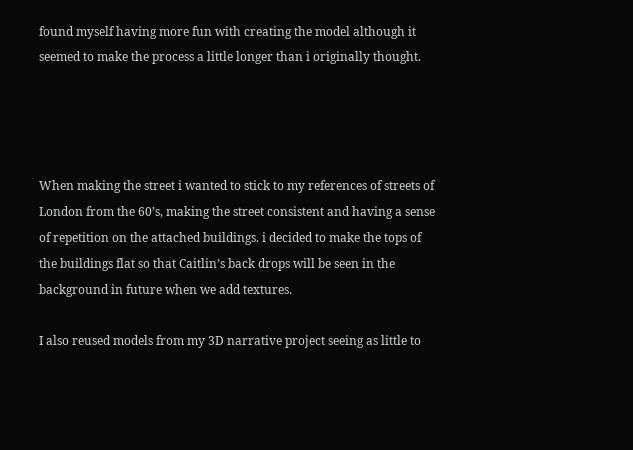found myself having more fun with creating the model although it seemed to make the process a little longer than i originally thought.




When making the street i wanted to stick to my references of streets of London from the 60’s, making the street consistent and having a sense of repetition on the attached buildings. i decided to make the tops of the buildings flat so that Caitlin’s back drops will be seen in the background in future when we add textures.

I also reused models from my 3D narrative project seeing as little to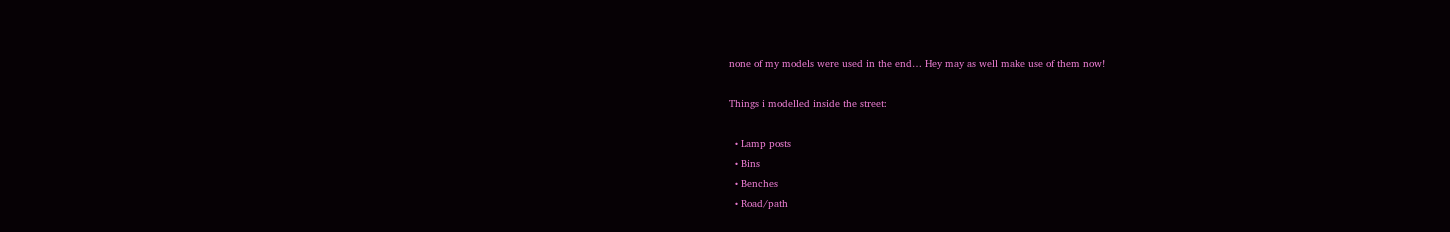none of my models were used in the end… Hey may as well make use of them now!

Things i modelled inside the street:

  • Lamp posts
  • Bins
  • Benches
  • Road/path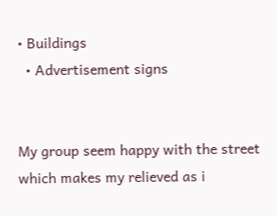• Buildings
  • Advertisement signs


My group seem happy with the street which makes my relieved as i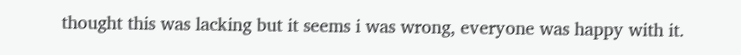thought this was lacking but it seems i was wrong, everyone was happy with it.